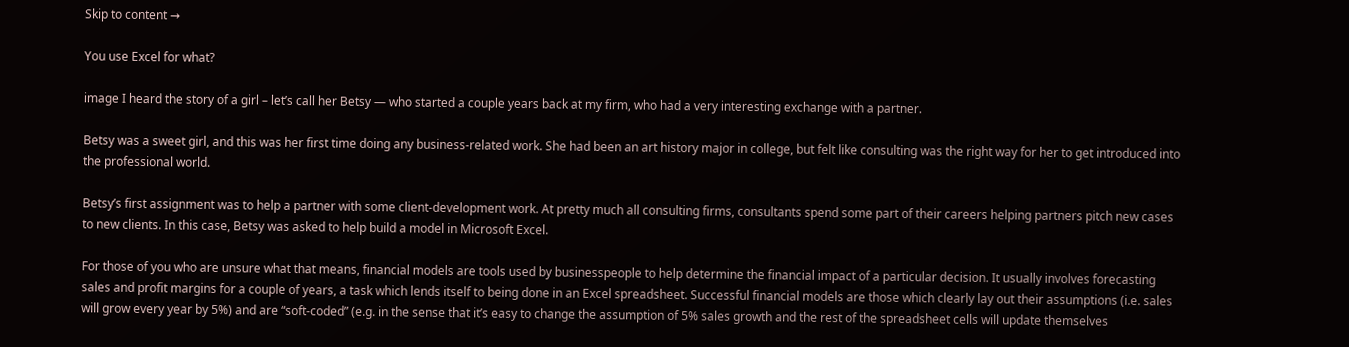Skip to content →

You use Excel for what?

image I heard the story of a girl – let’s call her Betsy — who started a couple years back at my firm, who had a very interesting exchange with a partner.

Betsy was a sweet girl, and this was her first time doing any business-related work. She had been an art history major in college, but felt like consulting was the right way for her to get introduced into the professional world.

Betsy’s first assignment was to help a partner with some client-development work. At pretty much all consulting firms, consultants spend some part of their careers helping partners pitch new cases to new clients. In this case, Betsy was asked to help build a model in Microsoft Excel.

For those of you who are unsure what that means, financial models are tools used by businesspeople to help determine the financial impact of a particular decision. It usually involves forecasting sales and profit margins for a couple of years, a task which lends itself to being done in an Excel spreadsheet. Successful financial models are those which clearly lay out their assumptions (i.e. sales will grow every year by 5%) and are “soft-coded” (e.g. in the sense that it’s easy to change the assumption of 5% sales growth and the rest of the spreadsheet cells will update themselves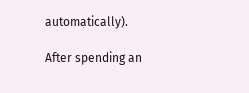automatically).

After spending an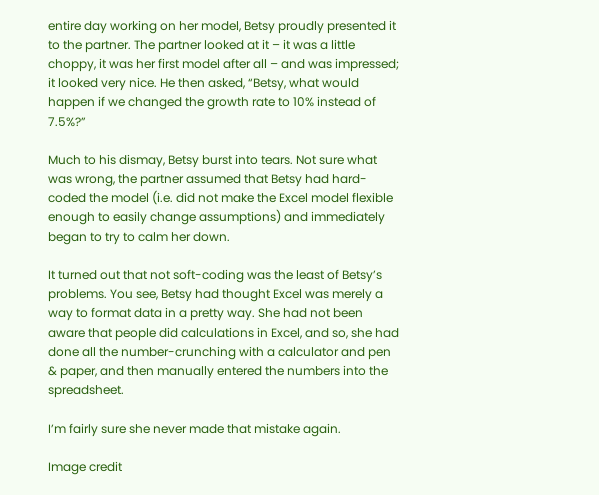entire day working on her model, Betsy proudly presented it to the partner. The partner looked at it – it was a little choppy, it was her first model after all – and was impressed; it looked very nice. He then asked, “Betsy, what would happen if we changed the growth rate to 10% instead of 7.5%?”

Much to his dismay, Betsy burst into tears. Not sure what was wrong, the partner assumed that Betsy had hard-coded the model (i.e. did not make the Excel model flexible enough to easily change assumptions) and immediately began to try to calm her down.

It turned out that not soft-coding was the least of Betsy’s problems. You see, Betsy had thought Excel was merely a way to format data in a pretty way. She had not been aware that people did calculations in Excel, and so, she had done all the number-crunching with a calculator and pen & paper, and then manually entered the numbers into the spreadsheet.

I’m fairly sure she never made that mistake again.

Image credit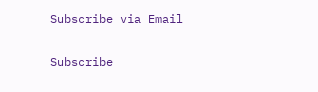Subscribe via Email

Subscribe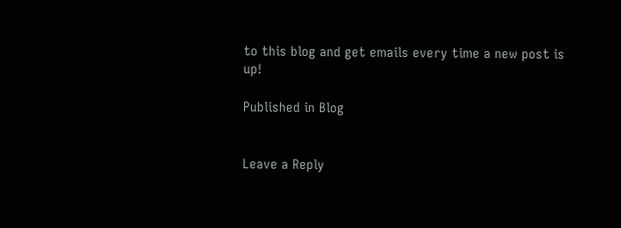to this blog and get emails every time a new post is up!

Published in Blog


Leave a Reply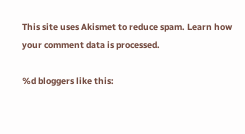This site uses Akismet to reduce spam. Learn how your comment data is processed.

%d bloggers like this: